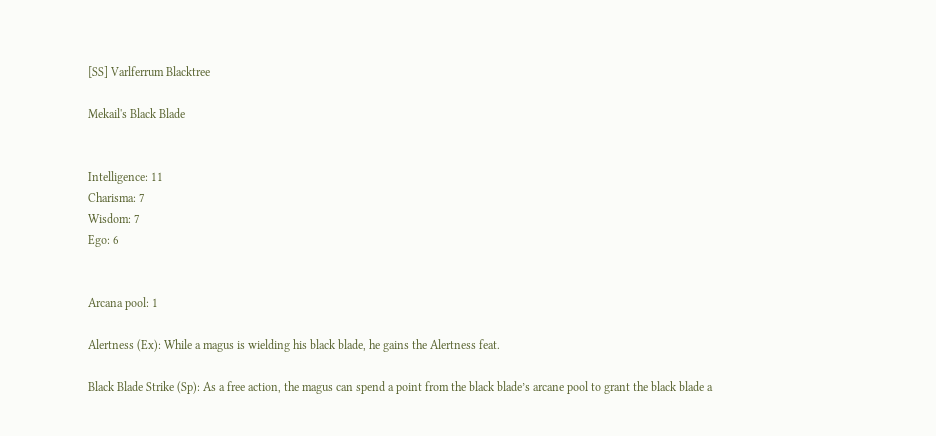[SS] Varlferrum Blacktree

Mekail's Black Blade


Intelligence: 11
Charisma: 7
Wisdom: 7
Ego: 6


Arcana pool: 1

Alertness (Ex): While a magus is wielding his black blade, he gains the Alertness feat.

Black Blade Strike (Sp): As a free action, the magus can spend a point from the black blade’s arcane pool to grant the black blade a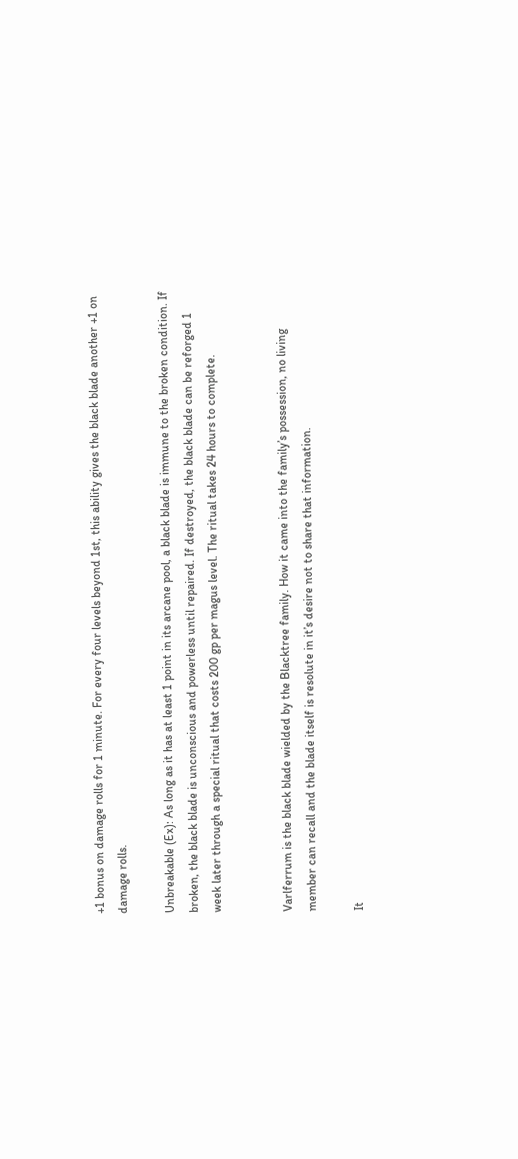+1 bonus on damage rolls for 1 minute. For every four levels beyond 1st, this ability gives the black blade another +1 on damage rolls.

Unbreakable (Ex): As long as it has at least 1 point in its arcane pool, a black blade is immune to the broken condition. If broken, the black blade is unconscious and powerless until repaired. If destroyed, the black blade can be reforged 1 week later through a special ritual that costs 200 gp per magus level. The ritual takes 24 hours to complete.


Varlferrum is the black blade wielded by the Blacktree family. How it came into the family’s possession, no living member can recall and the blade itself is resolute in it’s desire not to share that information.

It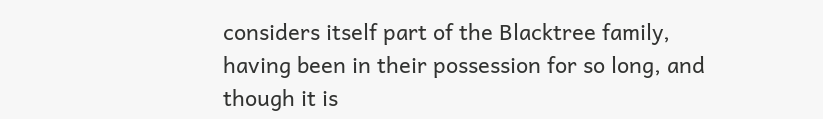considers itself part of the Blacktree family, having been in their possession for so long, and though it is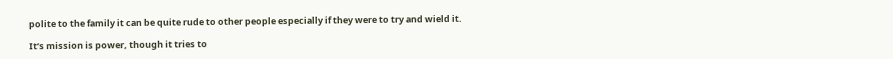polite to the family it can be quite rude to other people especially if they were to try and wield it.

It’s mission is power, though it tries to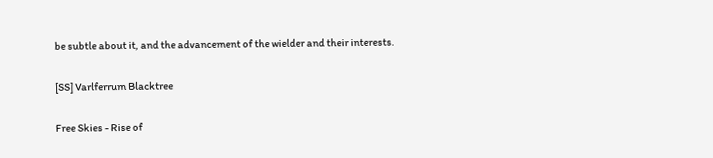be subtle about it, and the advancement of the wielder and their interests.

[SS] Varlferrum Blacktree

Free Skies - Rise of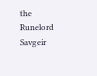the Runelord Savgeir